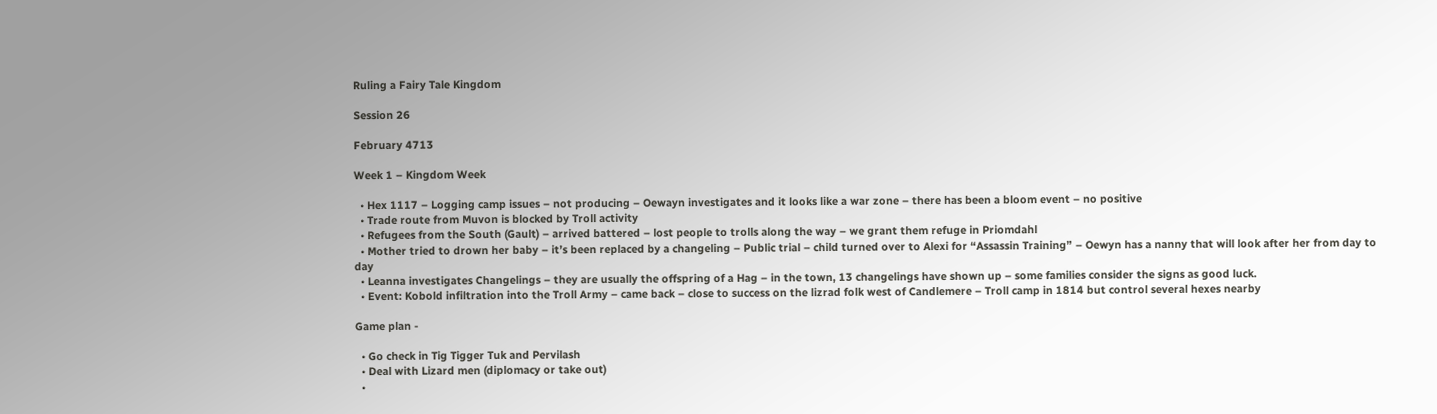Ruling a Fairy Tale Kingdom

Session 26

February 4713

Week 1 – Kingdom Week

  • Hex 1117 – Logging camp issues – not producing – Oewayn investigates and it looks like a war zone – there has been a bloom event – no positive
  • Trade route from Muvon is blocked by Troll activity
  • Refugees from the South (Gault) – arrived battered – lost people to trolls along the way – we grant them refuge in Priomdahl
  • Mother tried to drown her baby – it’s been replaced by a changeling – Public trial – child turned over to Alexi for “Assassin Training” – Oewyn has a nanny that will look after her from day to day
  • Leanna investigates Changelings – they are usually the offspring of a Hag – in the town, 13 changelings have shown up – some families consider the signs as good luck.
  • Event: Kobold infiltration into the Troll Army – came back – close to success on the lizrad folk west of Candlemere – Troll camp in 1814 but control several hexes nearby

Game plan -

  • Go check in Tig Tigger Tuk and Pervilash
  • Deal with Lizard men (diplomacy or take out)
  •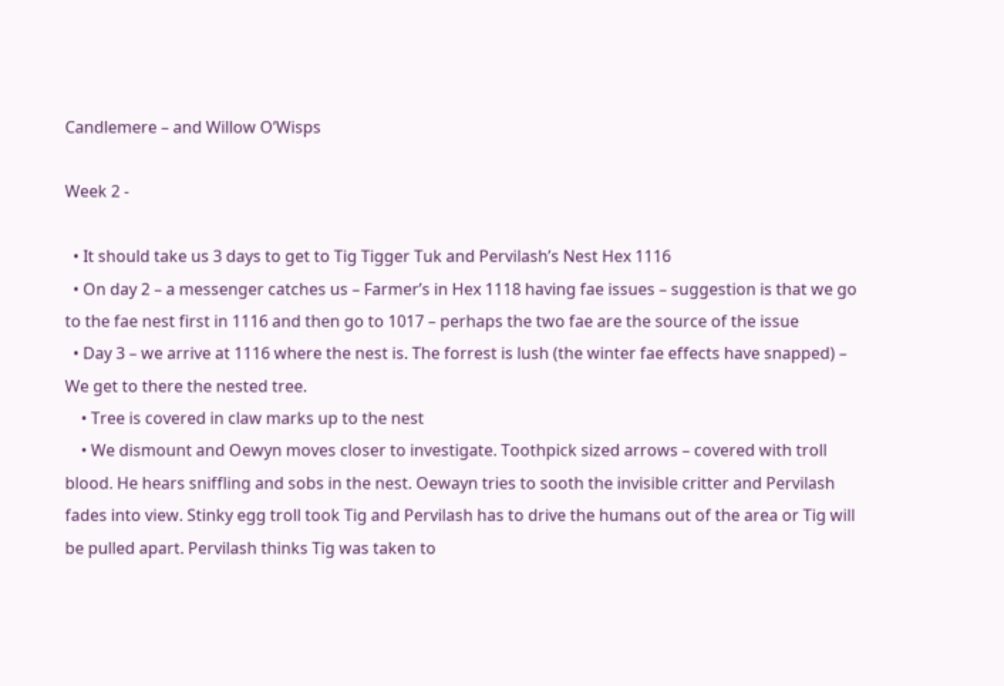Candlemere – and Willow O’Wisps

Week 2 -

  • It should take us 3 days to get to Tig Tigger Tuk and Pervilash’s Nest Hex 1116
  • On day 2 – a messenger catches us – Farmer’s in Hex 1118 having fae issues – suggestion is that we go to the fae nest first in 1116 and then go to 1017 – perhaps the two fae are the source of the issue
  • Day 3 – we arrive at 1116 where the nest is. The forrest is lush (the winter fae effects have snapped) – We get to there the nested tree.
    • Tree is covered in claw marks up to the nest
    • We dismount and Oewyn moves closer to investigate. Toothpick sized arrows – covered with troll blood. He hears sniffling and sobs in the nest. Oewayn tries to sooth the invisible critter and Pervilash fades into view. Stinky egg troll took Tig and Pervilash has to drive the humans out of the area or Tig will be pulled apart. Pervilash thinks Tig was taken to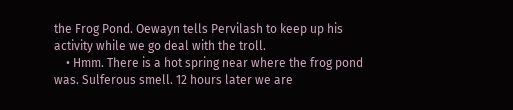the Frog Pond. Oewayn tells Pervilash to keep up his activity while we go deal with the troll.
    • Hmm. There is a hot spring near where the frog pond was. Sulferous smell. 12 hours later we are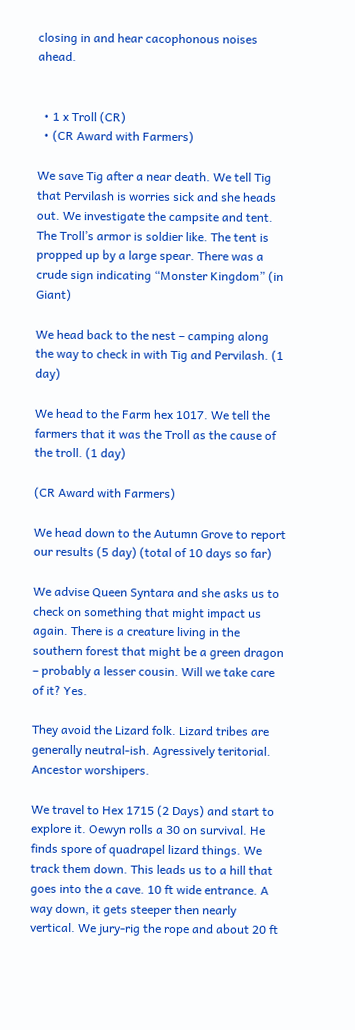closing in and hear cacophonous noises ahead.


  • 1 x Troll (CR)
  • (CR Award with Farmers)

We save Tig after a near death. We tell Tig that Pervilash is worries sick and she heads out. We investigate the campsite and tent. The Troll’s armor is soldier like. The tent is propped up by a large spear. There was a crude sign indicating “Monster Kingdom” (in Giant)

We head back to the nest – camping along the way to check in with Tig and Pervilash. (1 day)

We head to the Farm hex 1017. We tell the farmers that it was the Troll as the cause of the troll. (1 day)

(CR Award with Farmers)

We head down to the Autumn Grove to report our results (5 day) (total of 10 days so far)

We advise Queen Syntara and she asks us to check on something that might impact us again. There is a creature living in the southern forest that might be a green dragon – probably a lesser cousin. Will we take care of it? Yes.

They avoid the Lizard folk. Lizard tribes are generally neutral-ish. Agressively teritorial. Ancestor worshipers.

We travel to Hex 1715 (2 Days) and start to explore it. Oewyn rolls a 30 on survival. He finds spore of quadrapel lizard things. We track them down. This leads us to a hill that goes into the a cave. 10 ft wide entrance. A way down, it gets steeper then nearly vertical. We jury-rig the rope and about 20 ft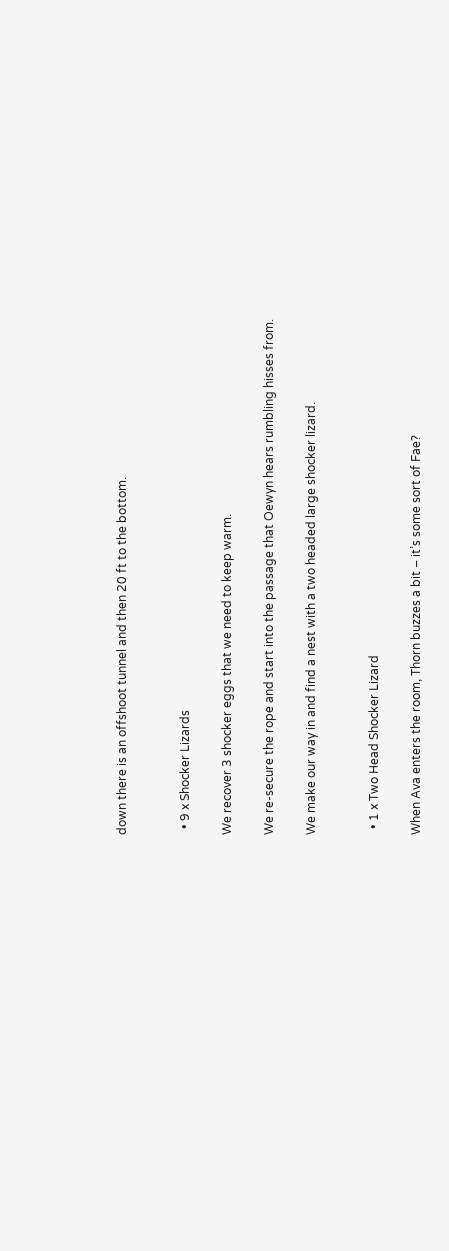down there is an offshoot tunnel and then 20 ft to the bottom.


  • 9 x Shocker Lizards

We recover 3 shocker eggs that we need to keep warm.

We re-secure the rope and start into the passage that Oewyn hears rumbling hisses from.

We make our way in and find a nest with a two headed large shocker lizard.


  • 1 x Two Head Shocker Lizard

When Ava enters the room, Thorn buzzes a bit – it’s some sort of Fae?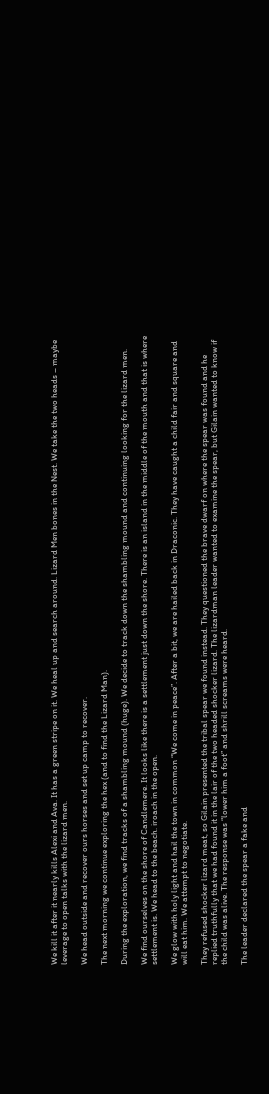We kill it after it nearly kills Alexi and Ava. It has a green stripe on it. We heal up and search around. Lizard Men bones in the Nest. We take the two heads – maybe leverage to open talks with the lizard men.

We head outside and recover ours horses and set up camp to recover.

The next morning we continue exploring the hex (and to find the Lizard Man).

During the exploration, we find tracks of a shambling mound (huge). We decide to track down the shambling mound and continuing looking for the lizard men.

We find ourselves on the shore of Candlemere. It looks like there is a settlement just down the shore. There is an island in the middle of the mouth and that is where settlement is. We head to the beach. iroach in the open.

We glow with holy light and hail the town in common “We come in peace”. After a bit, we are hailed back in Draconic. They have caught a child fair and square and will eat him. We attempt to negotiate.

They refused shocker lizard meat, so Gilain presented the tribal spear we found instead. They questioned the brave dwarf on where the spear was found and he replied truthfully that we had found it in the lair of the two headed shocker lizard. The lizardman leader wanted to examine the spear, but Gilain wanted to know if the child was alive. The response was “lower him a foot” and shrill screams were heard.

The leader declared the spear a fake and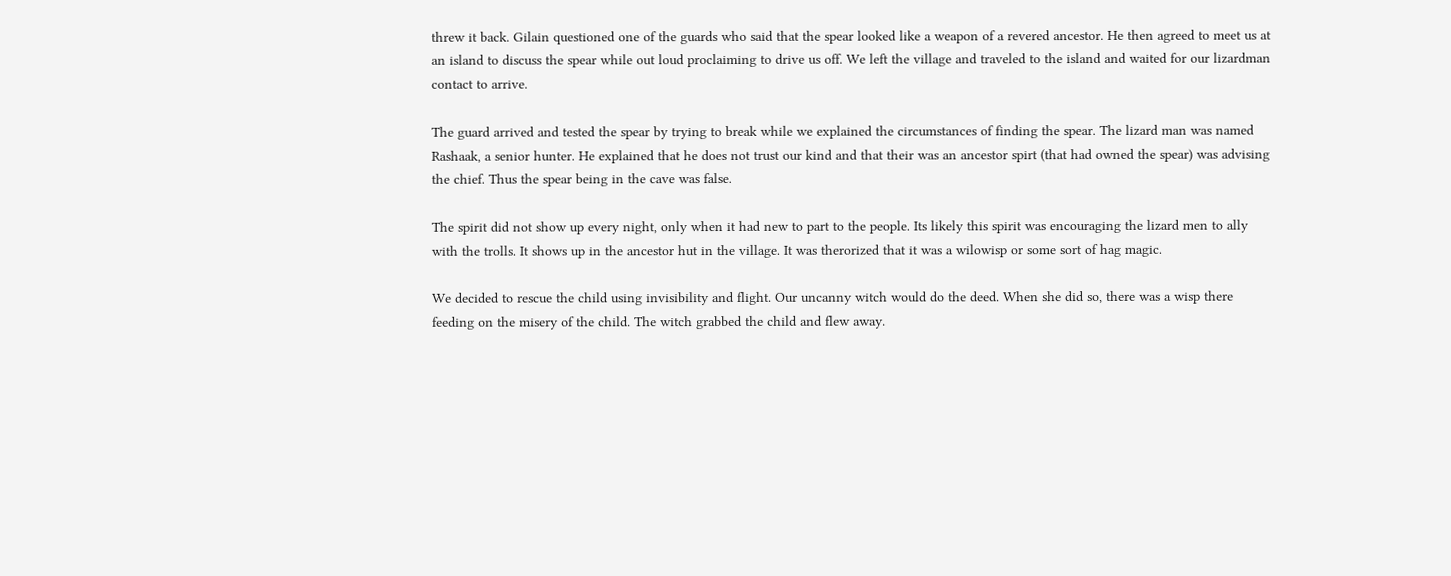threw it back. Gilain questioned one of the guards who said that the spear looked like a weapon of a revered ancestor. He then agreed to meet us at an island to discuss the spear while out loud proclaiming to drive us off. We left the village and traveled to the island and waited for our lizardman contact to arrive.

The guard arrived and tested the spear by trying to break while we explained the circumstances of finding the spear. The lizard man was named Rashaak, a senior hunter. He explained that he does not trust our kind and that their was an ancestor spirt (that had owned the spear) was advising the chief. Thus the spear being in the cave was false.

The spirit did not show up every night, only when it had new to part to the people. Its likely this spirit was encouraging the lizard men to ally with the trolls. It shows up in the ancestor hut in the village. It was therorized that it was a wilowisp or some sort of hag magic.

We decided to rescue the child using invisibility and flight. Our uncanny witch would do the deed. When she did so, there was a wisp there feeding on the misery of the child. The witch grabbed the child and flew away.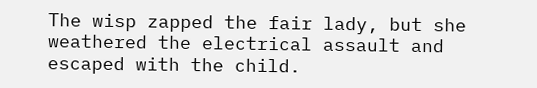The wisp zapped the fair lady, but she weathered the electrical assault and escaped with the child.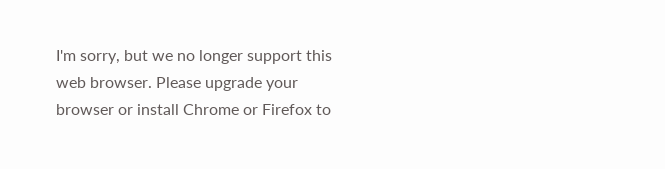I'm sorry, but we no longer support this web browser. Please upgrade your browser or install Chrome or Firefox to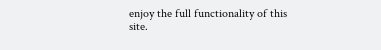enjoy the full functionality of this site.